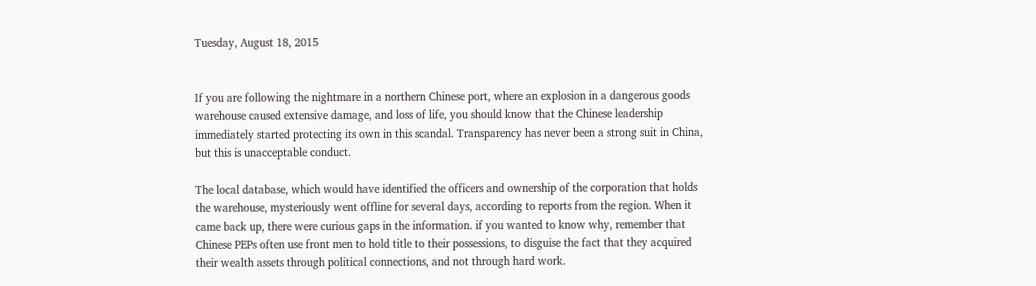Tuesday, August 18, 2015


If you are following the nightmare in a northern Chinese port, where an explosion in a dangerous goods warehouse caused extensive damage, and loss of life, you should know that the Chinese leadership immediately started protecting its own in this scandal. Transparency has never been a strong suit in China, but this is unacceptable conduct.

The local database, which would have identified the officers and ownership of the corporation that holds the warehouse, mysteriously went offline for several days, according to reports from the region. When it came back up, there were curious gaps in the information. if you wanted to know why, remember that Chinese PEPs often use front men to hold title to their possessions, to disguise the fact that they acquired their wealth assets through political connections, and not through hard work.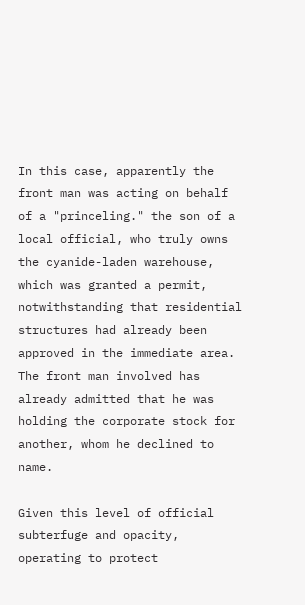In this case, apparently the front man was acting on behalf of a "princeling." the son of a local official, who truly owns the cyanide-laden warehouse, which was granted a permit, notwithstanding that residential structures had already been approved in the immediate area.  The front man involved has already admitted that he was holding the corporate stock for another, whom he declined to name.

Given this level of official subterfuge and opacity, operating to protect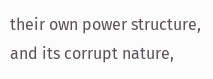their own power structure, and its corrupt nature,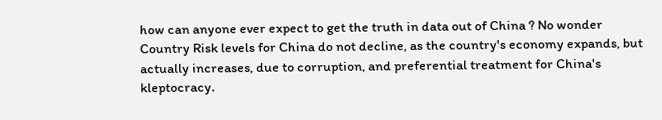how can anyone ever expect to get the truth in data out of China ? No wonder Country Risk levels for China do not decline, as the country's economy expands, but actually increases, due to corruption, and preferential treatment for China's kleptocracy.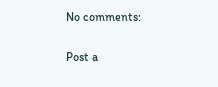No comments:

Post a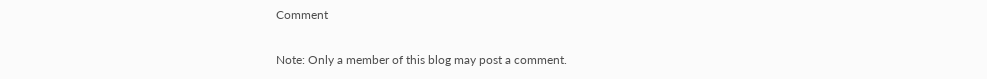Comment

Note: Only a member of this blog may post a comment.